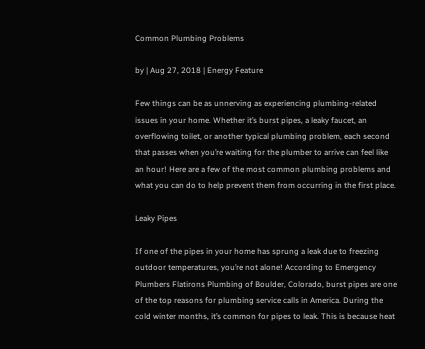Common Plumbing Problems

by | Aug 27, 2018 | Energy Feature

Few things can be as unnerving as experiencing plumbing-related issues in your home. Whether it’s burst pipes, a leaky faucet, an overflowing toilet, or another typical plumbing problem, each second that passes when you’re waiting for the plumber to arrive can feel like an hour! Here are a few of the most common plumbing problems and what you can do to help prevent them from occurring in the first place.

Leaky Pipes

If one of the pipes in your home has sprung a leak due to freezing outdoor temperatures, you’re not alone! According to Emergency Plumbers Flatirons Plumbing of Boulder, Colorado, burst pipes are one of the top reasons for plumbing service calls in America. During the cold winter months, it’s common for pipes to leak. This is because heat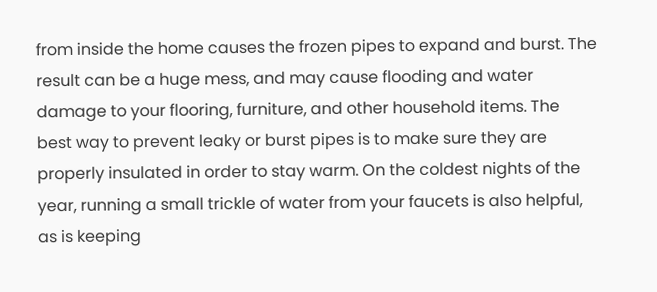from inside the home causes the frozen pipes to expand and burst. The result can be a huge mess, and may cause flooding and water damage to your flooring, furniture, and other household items. The best way to prevent leaky or burst pipes is to make sure they are properly insulated in order to stay warm. On the coldest nights of the year, running a small trickle of water from your faucets is also helpful, as is keeping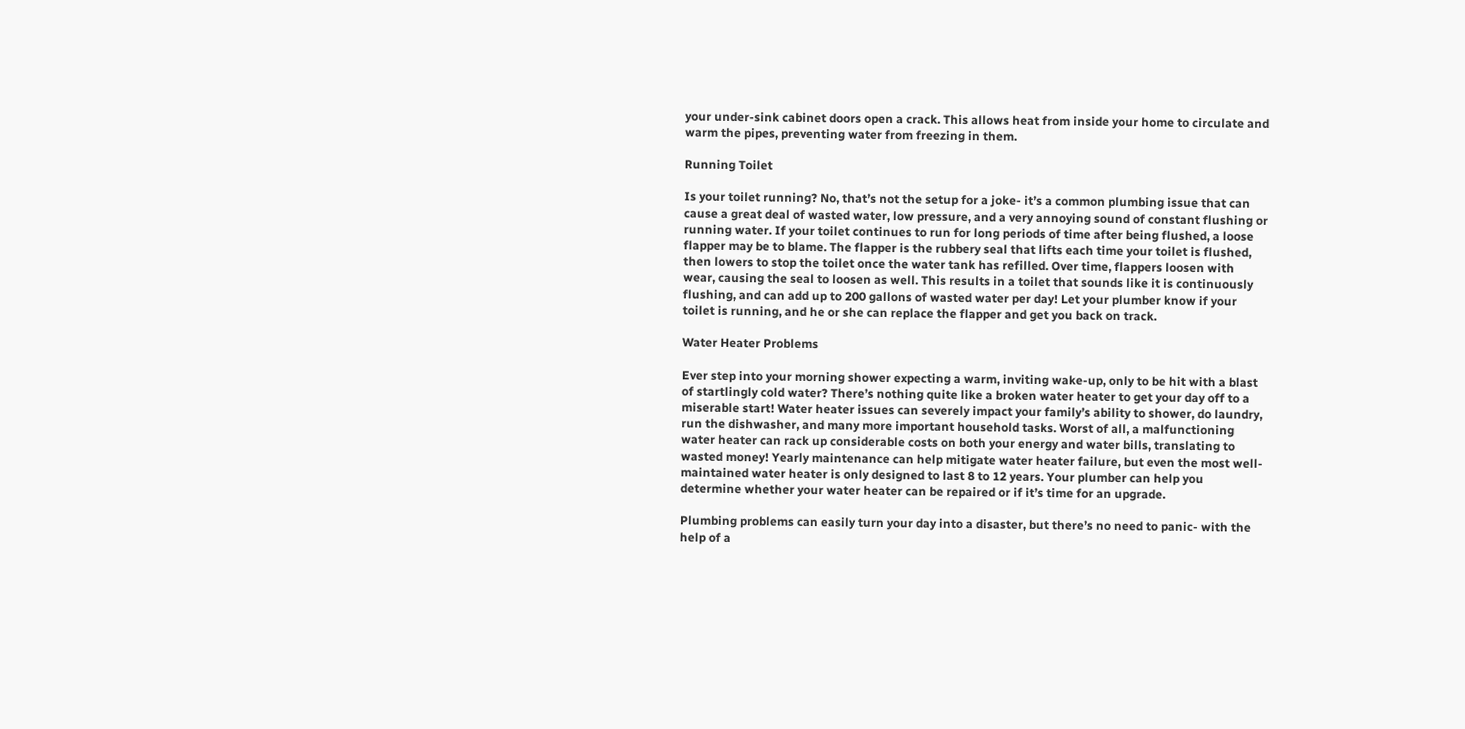your under-sink cabinet doors open a crack. This allows heat from inside your home to circulate and warm the pipes, preventing water from freezing in them.

Running Toilet

Is your toilet running? No, that’s not the setup for a joke- it’s a common plumbing issue that can cause a great deal of wasted water, low pressure, and a very annoying sound of constant flushing or running water. If your toilet continues to run for long periods of time after being flushed, a loose flapper may be to blame. The flapper is the rubbery seal that lifts each time your toilet is flushed, then lowers to stop the toilet once the water tank has refilled. Over time, flappers loosen with wear, causing the seal to loosen as well. This results in a toilet that sounds like it is continuously flushing, and can add up to 200 gallons of wasted water per day! Let your plumber know if your toilet is running, and he or she can replace the flapper and get you back on track.

Water Heater Problems

Ever step into your morning shower expecting a warm, inviting wake-up, only to be hit with a blast of startlingly cold water? There’s nothing quite like a broken water heater to get your day off to a miserable start! Water heater issues can severely impact your family’s ability to shower, do laundry, run the dishwasher, and many more important household tasks. Worst of all, a malfunctioning water heater can rack up considerable costs on both your energy and water bills, translating to wasted money! Yearly maintenance can help mitigate water heater failure, but even the most well-maintained water heater is only designed to last 8 to 12 years. Your plumber can help you determine whether your water heater can be repaired or if it’s time for an upgrade.

Plumbing problems can easily turn your day into a disaster, but there’s no need to panic- with the help of a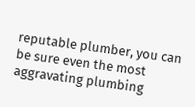reputable plumber, you can be sure even the most aggravating plumbing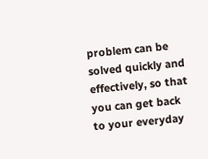problem can be solved quickly and effectively, so that you can get back to your everyday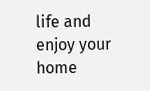life and enjoy your home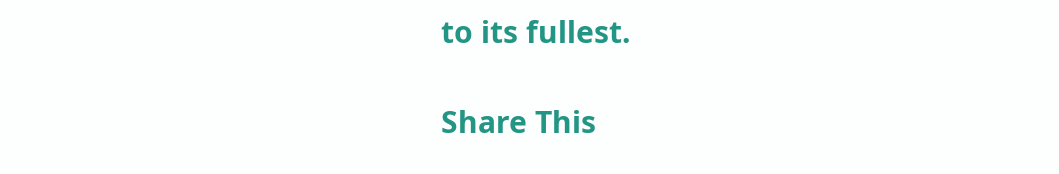to its fullest.

Share This